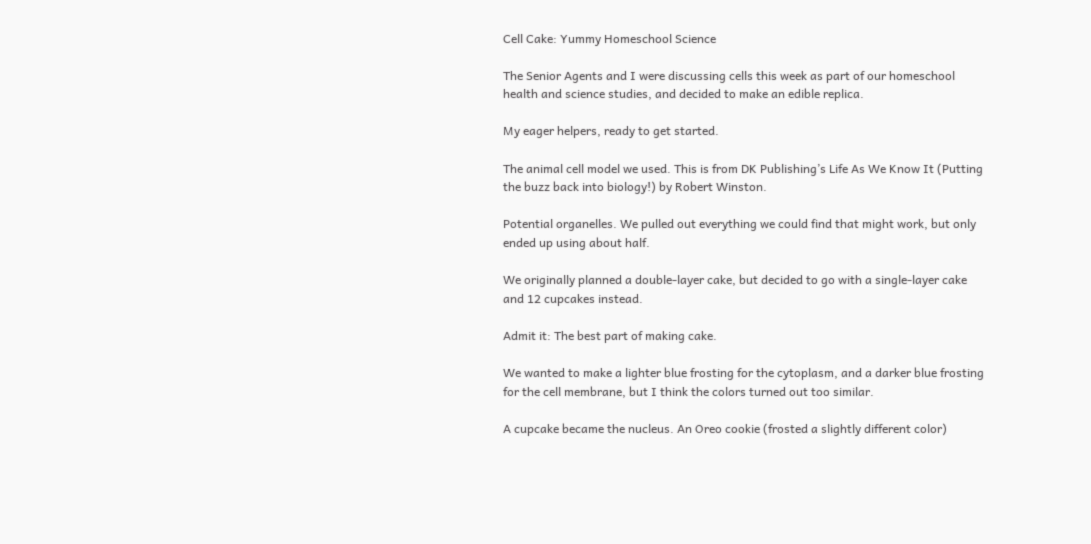Cell Cake: Yummy Homeschool Science

The Senior Agents and I were discussing cells this week as part of our homeschool health and science studies, and decided to make an edible replica.

My eager helpers, ready to get started.

The animal cell model we used. This is from DK Publishing’s Life As We Know It (Putting the buzz back into biology!) by Robert Winston.

Potential organelles. We pulled out everything we could find that might work, but only ended up using about half.

We originally planned a double-layer cake, but decided to go with a single-layer cake and 12 cupcakes instead.

Admit it: The best part of making cake.

We wanted to make a lighter blue frosting for the cytoplasm, and a darker blue frosting for the cell membrane, but I think the colors turned out too similar.

A cupcake became the nucleus. An Oreo cookie (frosted a slightly different color)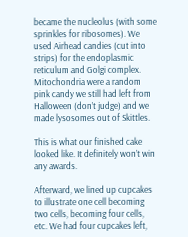became the nucleolus (with some sprinkles for ribosomes). We used Airhead candies (cut into strips) for the endoplasmic reticulum and Golgi complex. Mitochondria were a random pink candy we still had left from Halloween (don’t judge) and we made lysosomes out of Skittles.

This is what our finished cake looked like. It definitely won’t win any awards.

Afterward, we lined up cupcakes to illustrate one cell becoming two cells, becoming four cells, etc. We had four cupcakes left,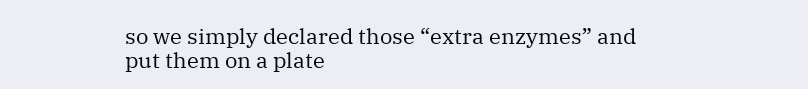so we simply declared those “extra enzymes” and put them on a plate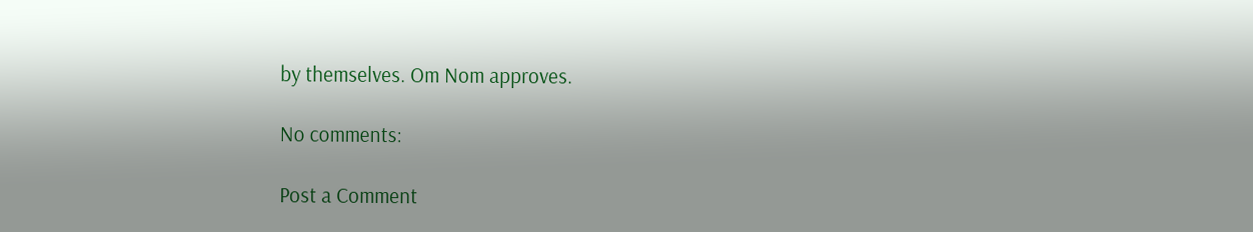by themselves. Om Nom approves.

No comments:

Post a Comment